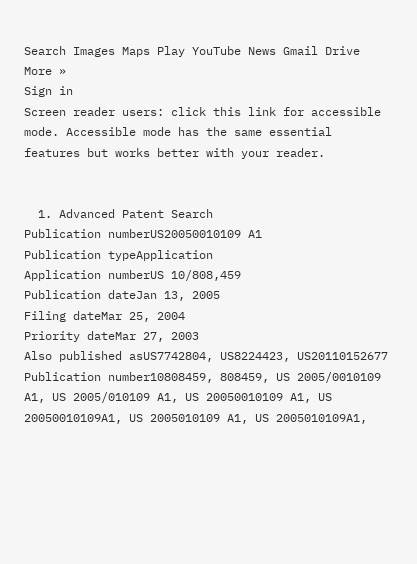Search Images Maps Play YouTube News Gmail Drive More »
Sign in
Screen reader users: click this link for accessible mode. Accessible mode has the same essential features but works better with your reader.


  1. Advanced Patent Search
Publication numberUS20050010109 A1
Publication typeApplication
Application numberUS 10/808,459
Publication dateJan 13, 2005
Filing dateMar 25, 2004
Priority dateMar 27, 2003
Also published asUS7742804, US8224423, US20110152677
Publication number10808459, 808459, US 2005/0010109 A1, US 2005/010109 A1, US 20050010109 A1, US 20050010109A1, US 2005010109 A1, US 2005010109A1,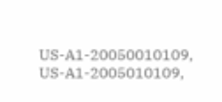US-A1-20050010109, US-A1-2005010109,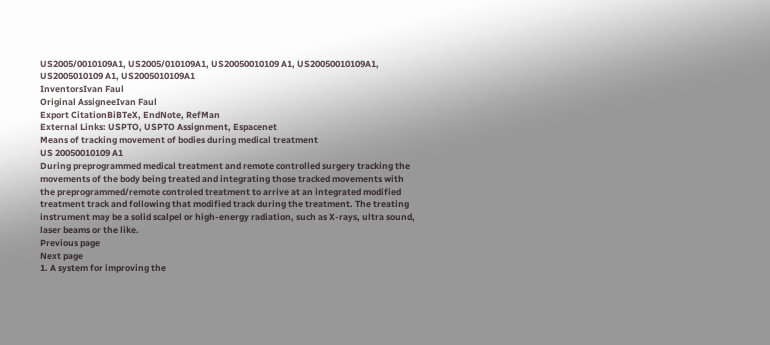US2005/0010109A1, US2005/010109A1, US20050010109 A1, US20050010109A1, US2005010109 A1, US2005010109A1
InventorsIvan Faul
Original AssigneeIvan Faul
Export CitationBiBTeX, EndNote, RefMan
External Links: USPTO, USPTO Assignment, Espacenet
Means of tracking movement of bodies during medical treatment
US 20050010109 A1
During preprogrammed medical treatment and remote controlled surgery tracking the movements of the body being treated and integrating those tracked movements with the preprogrammed/remote controled treatment to arrive at an integrated modified treatment track and following that modified track during the treatment. The treating instrument may be a solid scalpel or high-energy radiation, such as X-rays, ultra sound, laser beams or the like.
Previous page
Next page
1. A system for improving the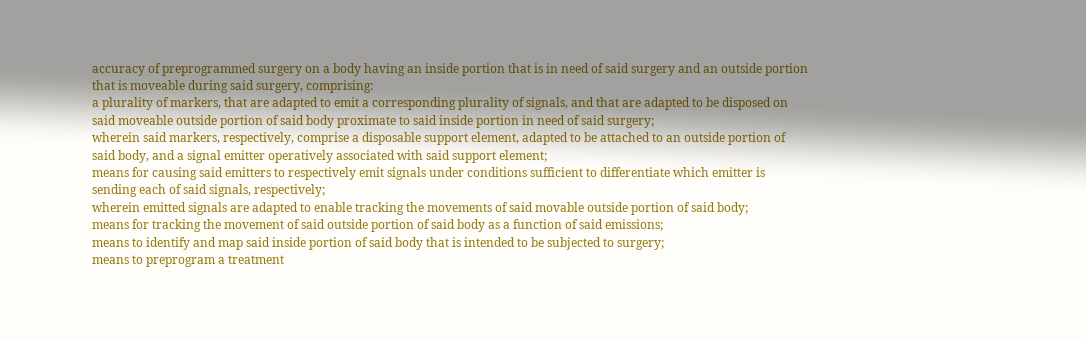accuracy of preprogrammed surgery on a body having an inside portion that is in need of said surgery and an outside portion that is moveable during said surgery, comprising:
a plurality of markers, that are adapted to emit a corresponding plurality of signals, and that are adapted to be disposed on said moveable outside portion of said body proximate to said inside portion in need of said surgery;
wherein said markers, respectively, comprise a disposable support element, adapted to be attached to an outside portion of said body, and a signal emitter operatively associated with said support element;
means for causing said emitters to respectively emit signals under conditions sufficient to differentiate which emitter is sending each of said signals, respectively;
wherein emitted signals are adapted to enable tracking the movements of said movable outside portion of said body;
means for tracking the movement of said outside portion of said body as a function of said emissions;
means to identify and map said inside portion of said body that is intended to be subjected to surgery;
means to preprogram a treatment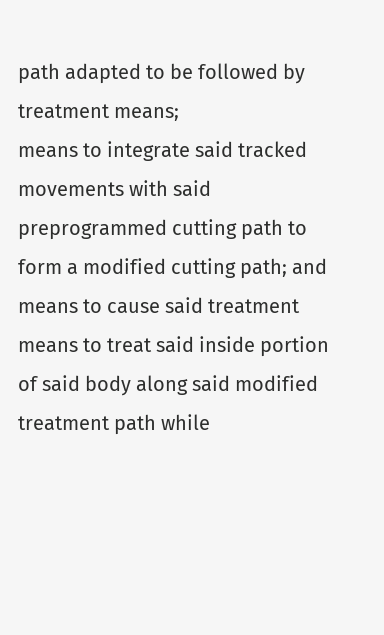path adapted to be followed by treatment means;
means to integrate said tracked movements with said preprogrammed cutting path to form a modified cutting path; and
means to cause said treatment means to treat said inside portion of said body along said modified treatment path while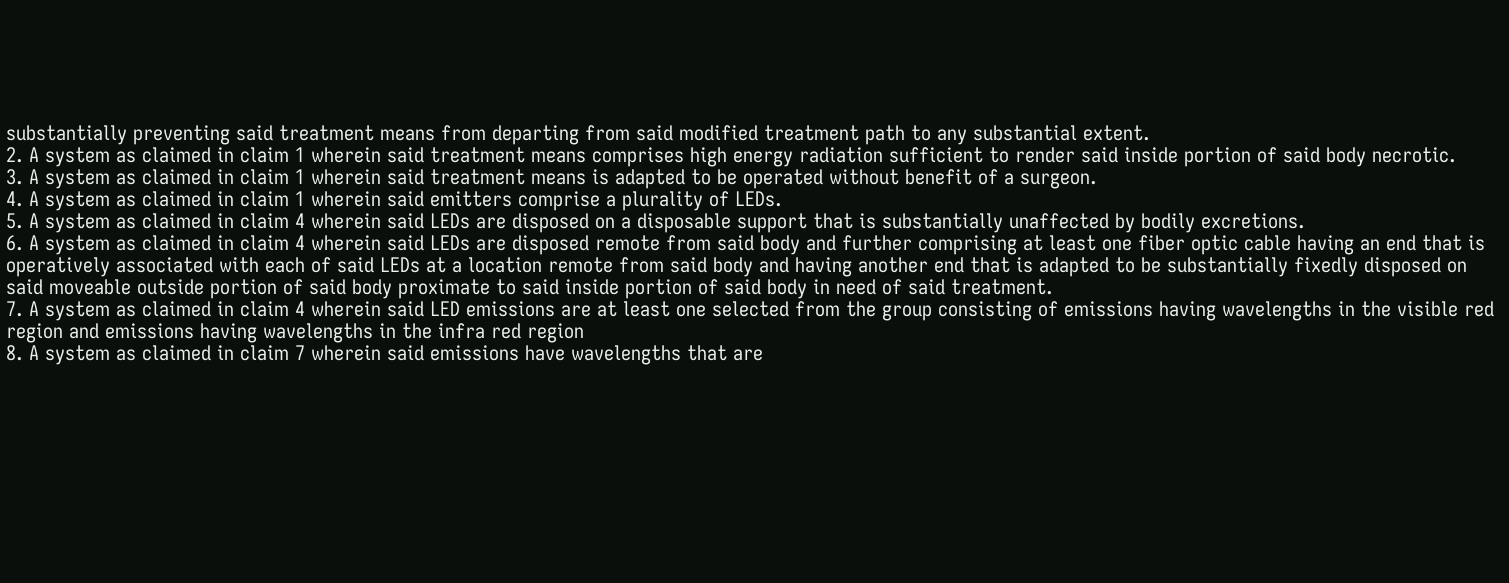substantially preventing said treatment means from departing from said modified treatment path to any substantial extent.
2. A system as claimed in claim 1 wherein said treatment means comprises high energy radiation sufficient to render said inside portion of said body necrotic.
3. A system as claimed in claim 1 wherein said treatment means is adapted to be operated without benefit of a surgeon.
4. A system as claimed in claim 1 wherein said emitters comprise a plurality of LEDs.
5. A system as claimed in claim 4 wherein said LEDs are disposed on a disposable support that is substantially unaffected by bodily excretions.
6. A system as claimed in claim 4 wherein said LEDs are disposed remote from said body and further comprising at least one fiber optic cable having an end that is operatively associated with each of said LEDs at a location remote from said body and having another end that is adapted to be substantially fixedly disposed on said moveable outside portion of said body proximate to said inside portion of said body in need of said treatment.
7. A system as claimed in claim 4 wherein said LED emissions are at least one selected from the group consisting of emissions having wavelengths in the visible red region and emissions having wavelengths in the infra red region
8. A system as claimed in claim 7 wherein said emissions have wavelengths that are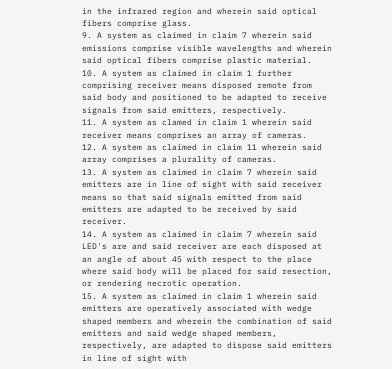in the infrared region and wherein said optical fibers comprise glass.
9. A system as claimed in claim 7 wherein said emissions comprise visible wavelengths and wherein said optical fibers comprise plastic material.
10. A system as claimed in claim 1 further comprising receiver means disposed remote from said body and positioned to be adapted to receive signals from said emitters, respectively.
11. A system as clamed in claim 1 wherein said receiver means comprises an array of cameras.
12. A system as claimed in claim 11 wherein said array comprises a plurality of cameras.
13. A system as claimed in claim 7 wherein said emitters are in line of sight with said receiver means so that said signals emitted from said emitters are adapted to be received by said receiver.
14. A system as claimed in claim 7 wherein said LED's are and said receiver are each disposed at an angle of about 45 with respect to the place where said body will be placed for said resection, or rendering necrotic operation.
15. A system as claimed in claim 1 wherein said emitters are operatively associated with wedge shaped members and wherein the combination of said emitters and said wedge shaped members, respectively, are adapted to dispose said emitters in line of sight with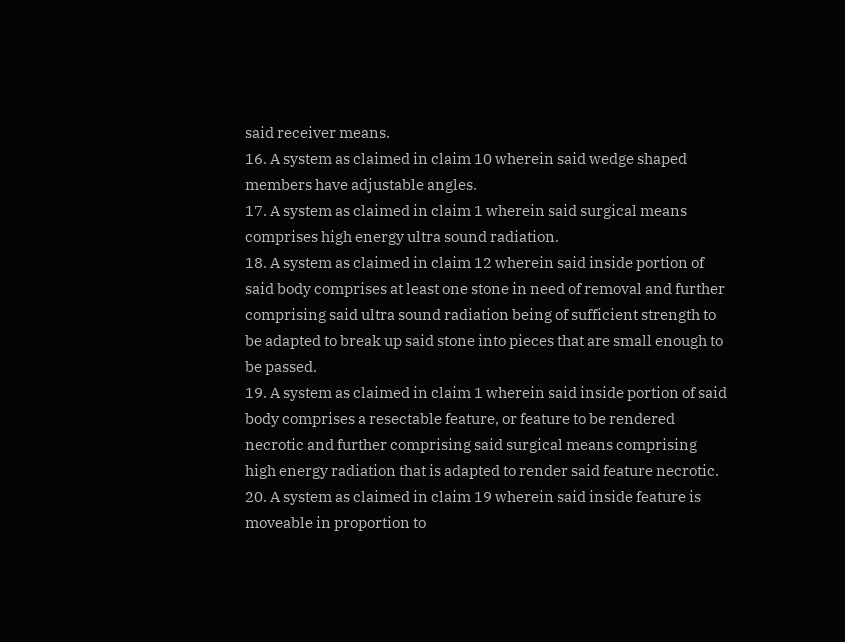said receiver means.
16. A system as claimed in claim 10 wherein said wedge shaped members have adjustable angles.
17. A system as claimed in claim 1 wherein said surgical means comprises high energy ultra sound radiation.
18. A system as claimed in claim 12 wherein said inside portion of said body comprises at least one stone in need of removal and further comprising said ultra sound radiation being of sufficient strength to be adapted to break up said stone into pieces that are small enough to be passed.
19. A system as claimed in claim 1 wherein said inside portion of said body comprises a resectable feature, or feature to be rendered necrotic and further comprising said surgical means comprising high energy radiation that is adapted to render said feature necrotic.
20. A system as claimed in claim 19 wherein said inside feature is moveable in proportion to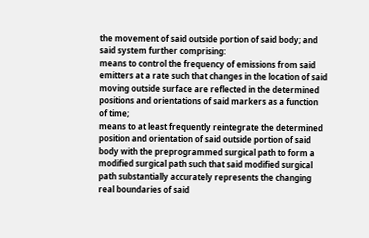the movement of said outside portion of said body; and said system further comprising:
means to control the frequency of emissions from said emitters at a rate such that changes in the location of said moving outside surface are reflected in the determined positions and orientations of said markers as a function of time;
means to at least frequently reintegrate the determined position and orientation of said outside portion of said body with the preprogrammed surgical path to form a modified surgical path such that said modified surgical path substantially accurately represents the changing real boundaries of said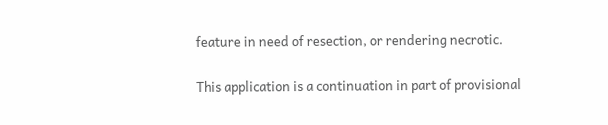feature in need of resection, or rendering necrotic.

This application is a continuation in part of provisional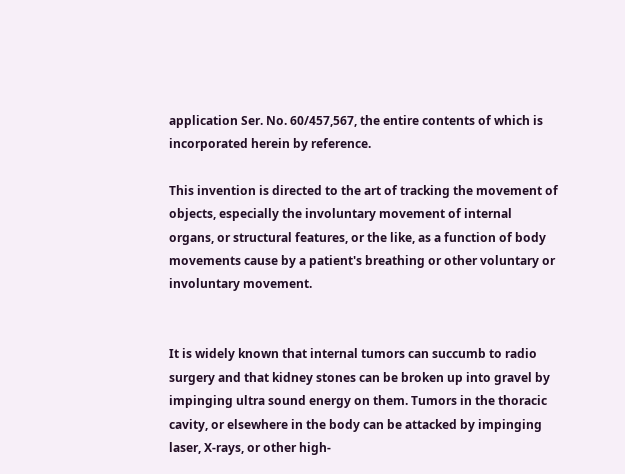application Ser. No. 60/457,567, the entire contents of which is incorporated herein by reference.

This invention is directed to the art of tracking the movement of objects, especially the involuntary movement of internal organs, or structural features, or the like, as a function of body movements cause by a patient's breathing or other voluntary or involuntary movement.


It is widely known that internal tumors can succumb to radio surgery and that kidney stones can be broken up into gravel by impinging ultra sound energy on them. Tumors in the thoracic cavity, or elsewhere in the body can be attacked by impinging laser, X-rays, or other high-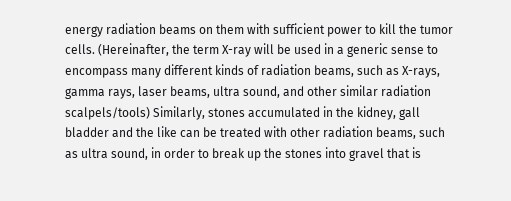energy radiation beams on them with sufficient power to kill the tumor cells. (Hereinafter, the term X-ray will be used in a generic sense to encompass many different kinds of radiation beams, such as X-rays, gamma rays, laser beams, ultra sound, and other similar radiation scalpels/tools) Similarly, stones accumulated in the kidney, gall bladder and the like can be treated with other radiation beams, such as ultra sound, in order to break up the stones into gravel that is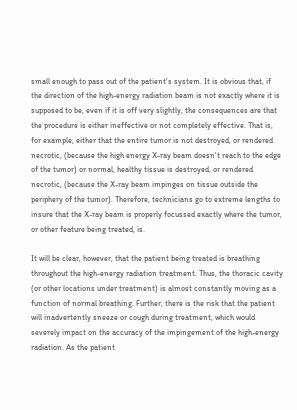small enough to pass out of the patient's system. It is obvious that, if the direction of the high-energy radiation beam is not exactly where it is supposed to be, even if it is off very slightly, the consequences are that the procedure is either ineffective or not completely effective. That is, for example, either that the entire tumor is not destroyed, or rendered necrotic, (because the high energy X-ray beam doesn't reach to the edge of the tumor) or normal, healthy tissue is destroyed, or rendered necrotic, (because the X-ray beam impinges on tissue outside the periphery of the tumor). Therefore, technicians go to extreme lengths to insure that the X-ray beam is properly focussed exactly where the tumor, or other feature being treated, is.

It will be clear, however, that the patient being treated is breathing throughout the high-energy radiation treatment. Thus, the thoracic cavity (or other locations under treatment) is almost constantly moving as a function of normal breathing. Further, there is the risk that the patient will inadvertently sneeze or cough during treatment, which would severely impact on the accuracy of the impingement of the high-energy radiation. As the patient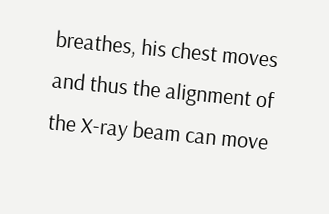breathes, his chest moves and thus the alignment of the X-ray beam can move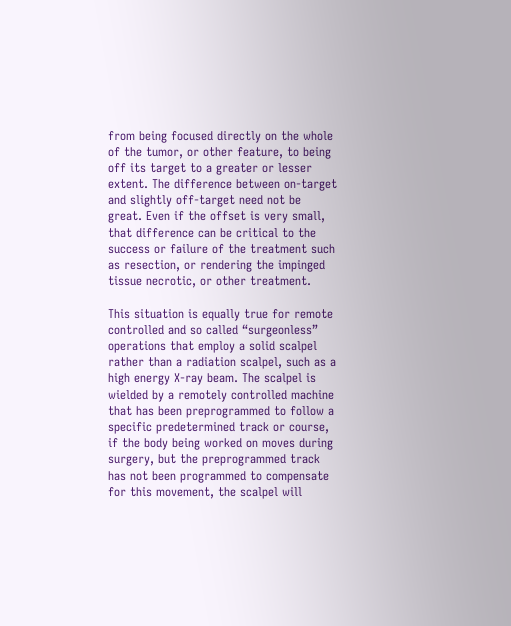from being focused directly on the whole of the tumor, or other feature, to being off its target to a greater or lesser extent. The difference between on-target and slightly off-target need not be great. Even if the offset is very small, that difference can be critical to the success or failure of the treatment such as resection, or rendering the impinged tissue necrotic, or other treatment.

This situation is equally true for remote controlled and so called “surgeonless” operations that employ a solid scalpel rather than a radiation scalpel, such as a high energy X-ray beam. The scalpel is wielded by a remotely controlled machine that has been preprogrammed to follow a specific predetermined track or course, if the body being worked on moves during surgery, but the preprogrammed track has not been programmed to compensate for this movement, the scalpel will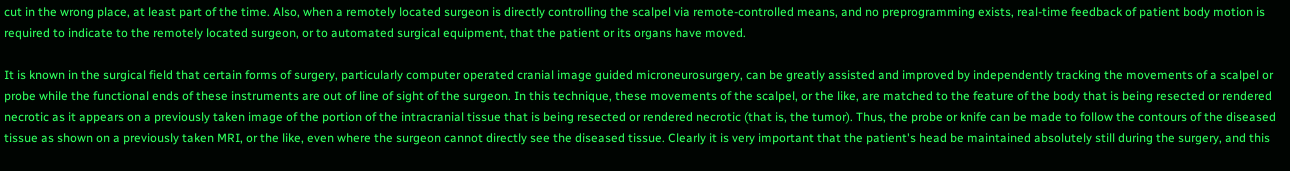cut in the wrong place, at least part of the time. Also, when a remotely located surgeon is directly controlling the scalpel via remote-controlled means, and no preprogramming exists, real-time feedback of patient body motion is required to indicate to the remotely located surgeon, or to automated surgical equipment, that the patient or its organs have moved.

It is known in the surgical field that certain forms of surgery, particularly computer operated cranial image guided microneurosurgery, can be greatly assisted and improved by independently tracking the movements of a scalpel or probe while the functional ends of these instruments are out of line of sight of the surgeon. In this technique, these movements of the scalpel, or the like, are matched to the feature of the body that is being resected or rendered necrotic as it appears on a previously taken image of the portion of the intracranial tissue that is being resected or rendered necrotic (that is, the tumor). Thus, the probe or knife can be made to follow the contours of the diseased tissue as shown on a previously taken MRI, or the like, even where the surgeon cannot directly see the diseased tissue. Clearly it is very important that the patient's head be maintained absolutely still during the surgery, and this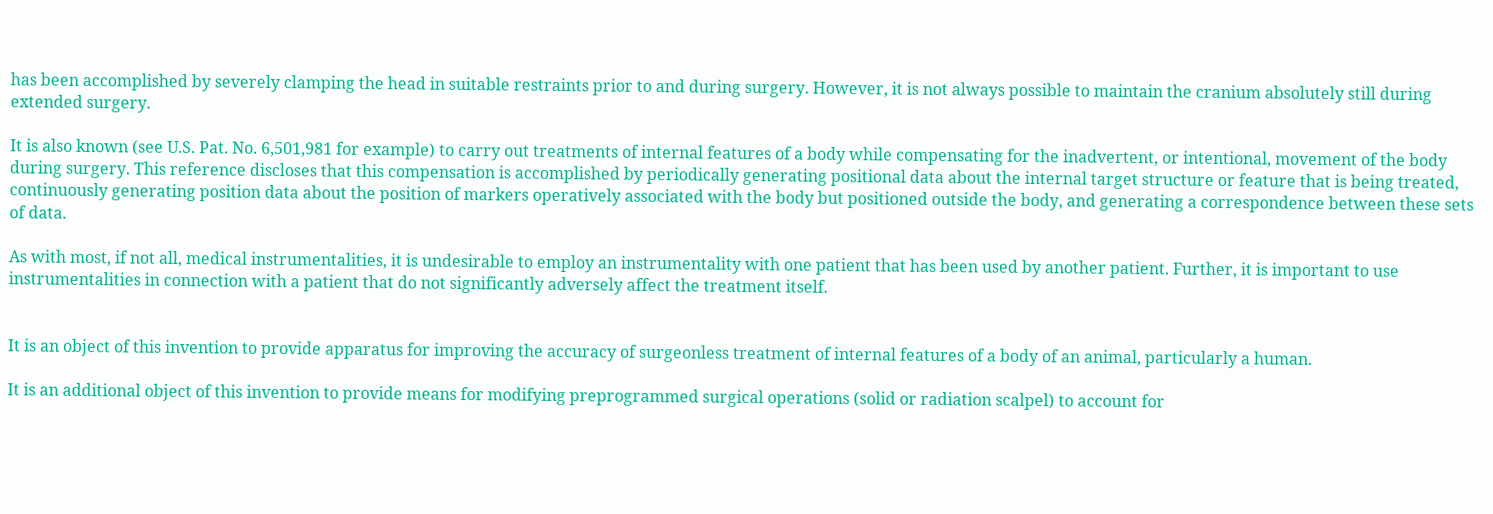has been accomplished by severely clamping the head in suitable restraints prior to and during surgery. However, it is not always possible to maintain the cranium absolutely still during extended surgery.

It is also known (see U.S. Pat. No. 6,501,981 for example) to carry out treatments of internal features of a body while compensating for the inadvertent, or intentional, movement of the body during surgery. This reference discloses that this compensation is accomplished by periodically generating positional data about the internal target structure or feature that is being treated, continuously generating position data about the position of markers operatively associated with the body but positioned outside the body, and generating a correspondence between these sets of data.

As with most, if not all, medical instrumentalities, it is undesirable to employ an instrumentality with one patient that has been used by another patient. Further, it is important to use instrumentalities in connection with a patient that do not significantly adversely affect the treatment itself.


It is an object of this invention to provide apparatus for improving the accuracy of surgeonless treatment of internal features of a body of an animal, particularly a human.

It is an additional object of this invention to provide means for modifying preprogrammed surgical operations (solid or radiation scalpel) to account for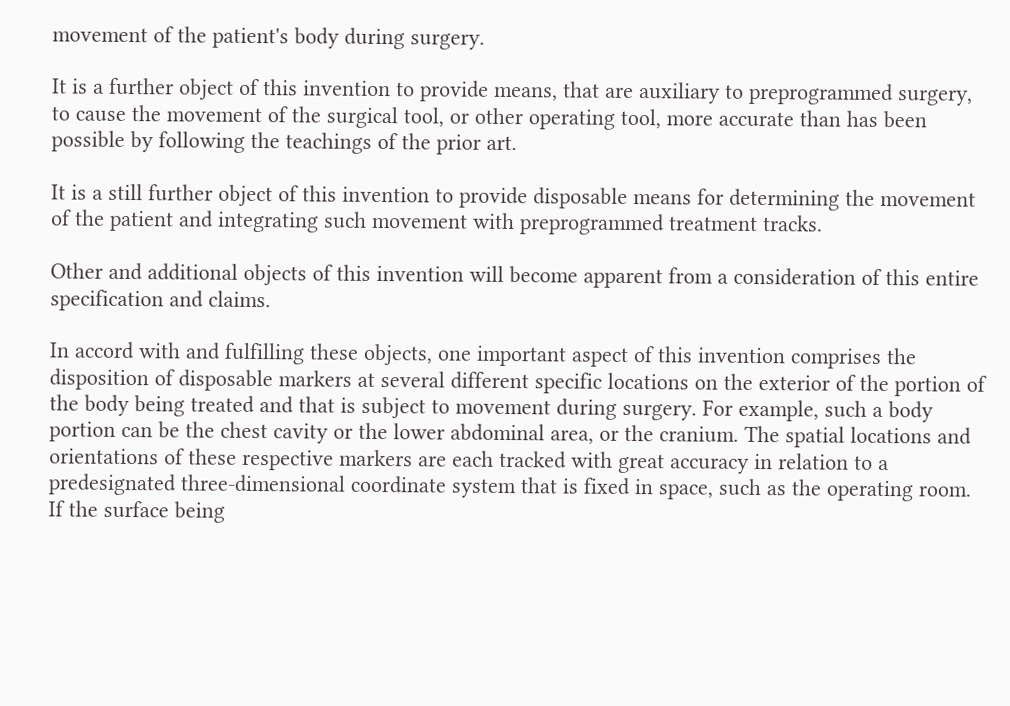movement of the patient's body during surgery.

It is a further object of this invention to provide means, that are auxiliary to preprogrammed surgery, to cause the movement of the surgical tool, or other operating tool, more accurate than has been possible by following the teachings of the prior art.

It is a still further object of this invention to provide disposable means for determining the movement of the patient and integrating such movement with preprogrammed treatment tracks.

Other and additional objects of this invention will become apparent from a consideration of this entire specification and claims.

In accord with and fulfilling these objects, one important aspect of this invention comprises the disposition of disposable markers at several different specific locations on the exterior of the portion of the body being treated and that is subject to movement during surgery. For example, such a body portion can be the chest cavity or the lower abdominal area, or the cranium. The spatial locations and orientations of these respective markers are each tracked with great accuracy in relation to a predesignated three-dimensional coordinate system that is fixed in space, such as the operating room. If the surface being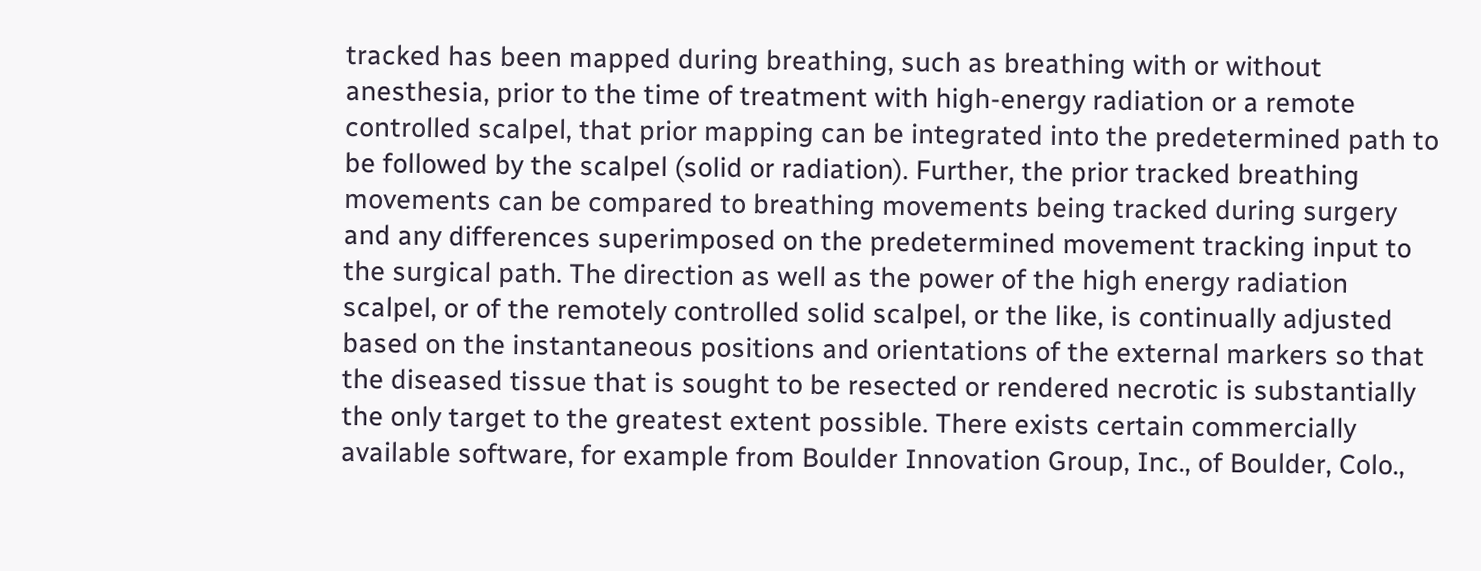tracked has been mapped during breathing, such as breathing with or without anesthesia, prior to the time of treatment with high-energy radiation or a remote controlled scalpel, that prior mapping can be integrated into the predetermined path to be followed by the scalpel (solid or radiation). Further, the prior tracked breathing movements can be compared to breathing movements being tracked during surgery and any differences superimposed on the predetermined movement tracking input to the surgical path. The direction as well as the power of the high energy radiation scalpel, or of the remotely controlled solid scalpel, or the like, is continually adjusted based on the instantaneous positions and orientations of the external markers so that the diseased tissue that is sought to be resected or rendered necrotic is substantially the only target to the greatest extent possible. There exists certain commercially available software, for example from Boulder Innovation Group, Inc., of Boulder, Colo.,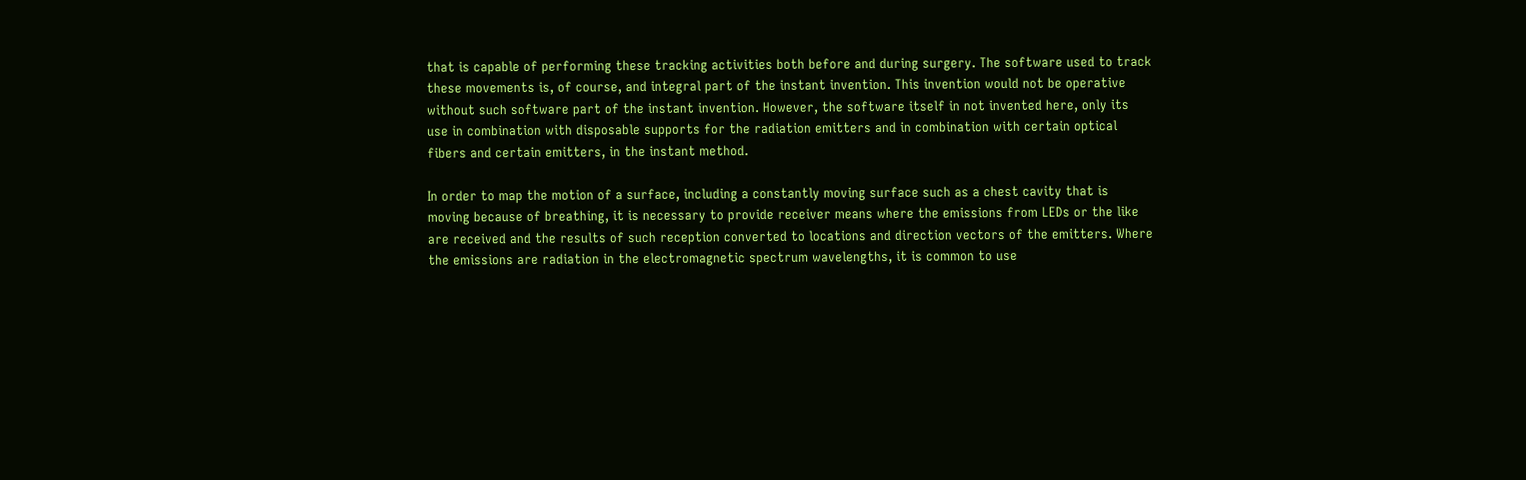that is capable of performing these tracking activities both before and during surgery. The software used to track these movements is, of course, and integral part of the instant invention. This invention would not be operative without such software part of the instant invention. However, the software itself in not invented here, only its use in combination with disposable supports for the radiation emitters and in combination with certain optical fibers and certain emitters, in the instant method.

In order to map the motion of a surface, including a constantly moving surface such as a chest cavity that is moving because of breathing, it is necessary to provide receiver means where the emissions from LEDs or the like are received and the results of such reception converted to locations and direction vectors of the emitters. Where the emissions are radiation in the electromagnetic spectrum wavelengths, it is common to use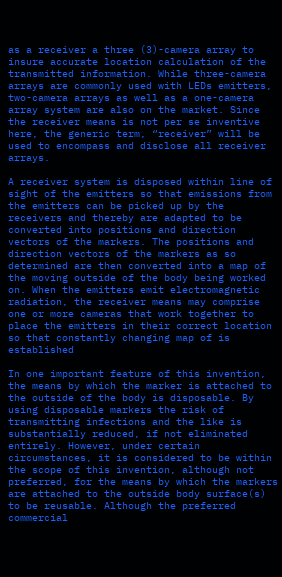as a receiver a three (3)-camera array to insure accurate location calculation of the transmitted information. While three-camera arrays are commonly used with LEDs emitters, two-camera arrays as well as a one-camera array system are also on the market. Since the receiver means is not per se inventive here, the generic term, “receiver” will be used to encompass and disclose all receiver arrays.

A receiver system is disposed within line of sight of the emitters so that emissions from the emitters can be picked up by the receivers and thereby are adapted to be converted into positions and direction vectors of the markers. The positions and direction vectors of the markers as so determined are then converted into a map of the moving outside of the body being worked on. When the emitters emit electromagnetic radiation, the receiver means may comprise one or more cameras that work together to place the emitters in their correct location so that constantly changing map of is established

In one important feature of this invention, the means by which the marker is attached to the outside of the body is disposable. By using disposable markers the risk of transmitting infections and the like is substantially reduced, if not eliminated entirely. However, under certain circumstances, it is considered to be within the scope of this invention, although not preferred, for the means by which the markers are attached to the outside body surface(s) to be reusable. Although the preferred commercial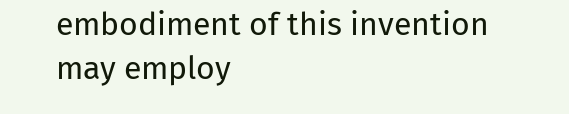embodiment of this invention may employ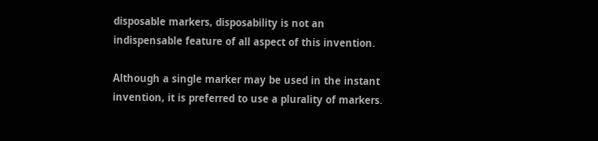disposable markers, disposability is not an indispensable feature of all aspect of this invention.

Although a single marker may be used in the instant invention, it is preferred to use a plurality of markers.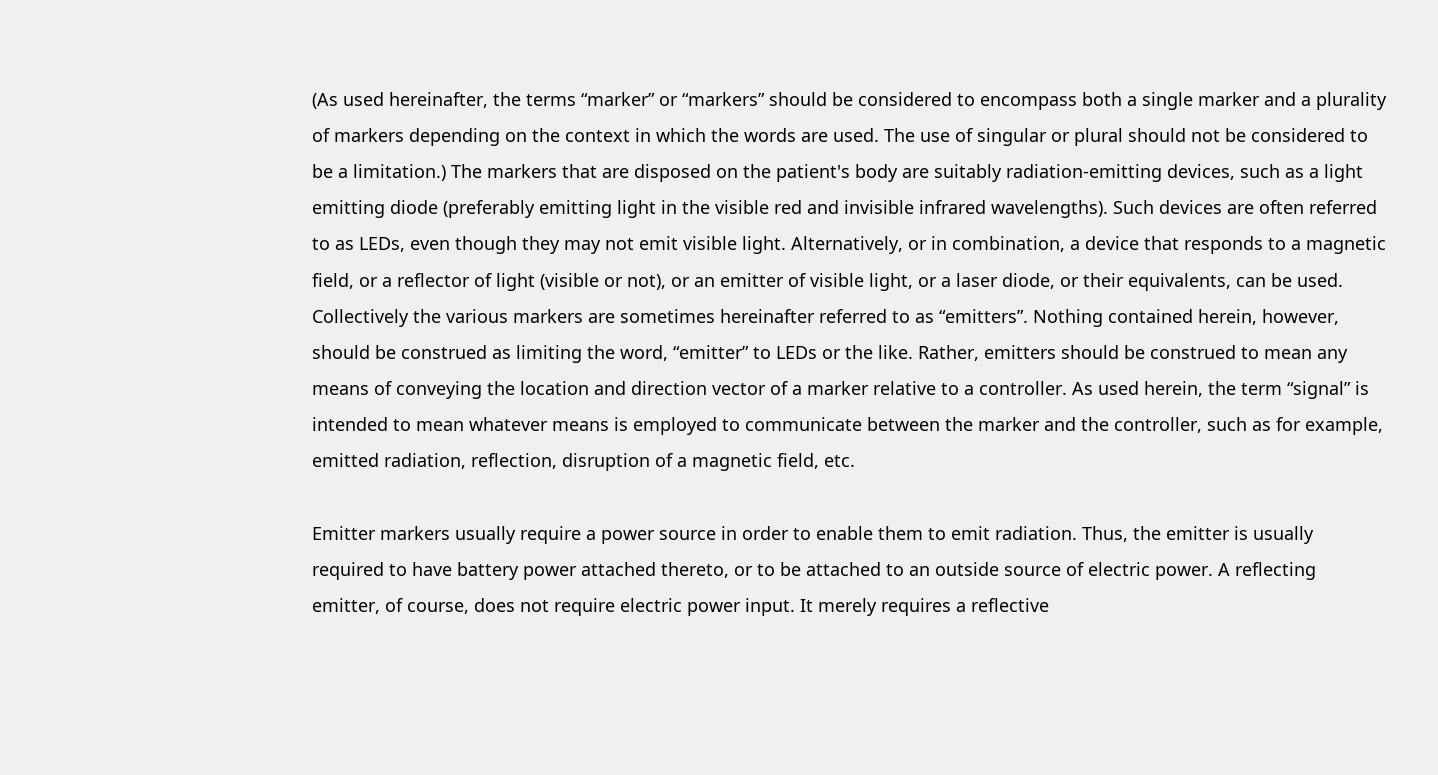(As used hereinafter, the terms “marker” or “markers” should be considered to encompass both a single marker and a plurality of markers depending on the context in which the words are used. The use of singular or plural should not be considered to be a limitation.) The markers that are disposed on the patient's body are suitably radiation-emitting devices, such as a light emitting diode (preferably emitting light in the visible red and invisible infrared wavelengths). Such devices are often referred to as LEDs, even though they may not emit visible light. Alternatively, or in combination, a device that responds to a magnetic field, or a reflector of light (visible or not), or an emitter of visible light, or a laser diode, or their equivalents, can be used. Collectively the various markers are sometimes hereinafter referred to as “emitters”. Nothing contained herein, however, should be construed as limiting the word, “emitter” to LEDs or the like. Rather, emitters should be construed to mean any means of conveying the location and direction vector of a marker relative to a controller. As used herein, the term “signal” is intended to mean whatever means is employed to communicate between the marker and the controller, such as for example, emitted radiation, reflection, disruption of a magnetic field, etc.

Emitter markers usually require a power source in order to enable them to emit radiation. Thus, the emitter is usually required to have battery power attached thereto, or to be attached to an outside source of electric power. A reflecting emitter, of course, does not require electric power input. It merely requires a reflective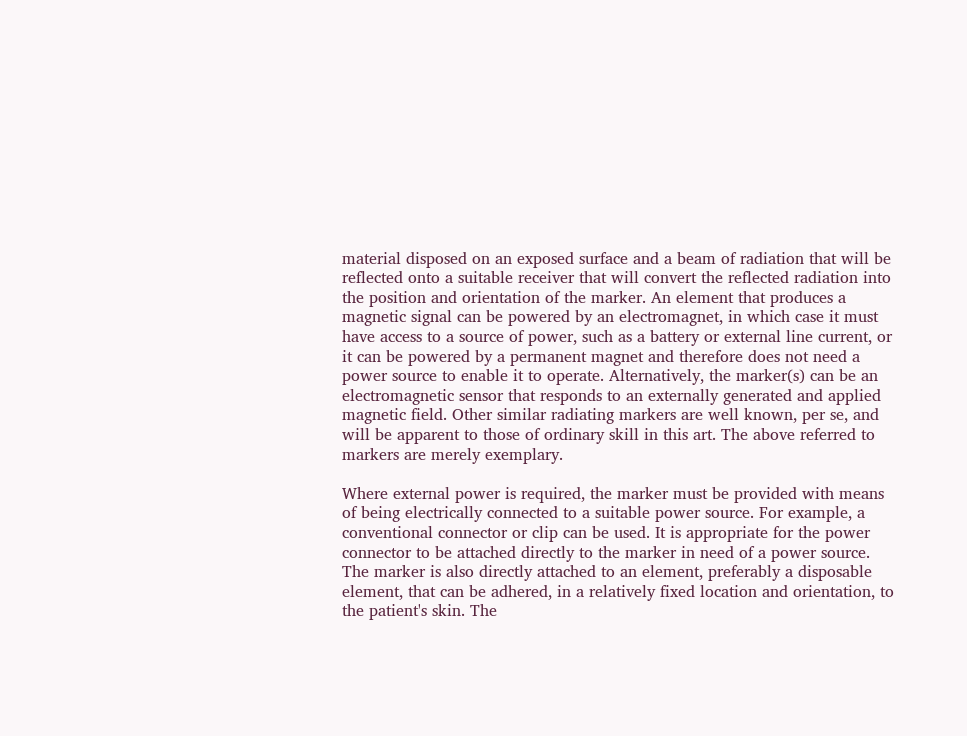material disposed on an exposed surface and a beam of radiation that will be reflected onto a suitable receiver that will convert the reflected radiation into the position and orientation of the marker. An element that produces a magnetic signal can be powered by an electromagnet, in which case it must have access to a source of power, such as a battery or external line current, or it can be powered by a permanent magnet and therefore does not need a power source to enable it to operate. Alternatively, the marker(s) can be an electromagnetic sensor that responds to an externally generated and applied magnetic field. Other similar radiating markers are well known, per se, and will be apparent to those of ordinary skill in this art. The above referred to markers are merely exemplary.

Where external power is required, the marker must be provided with means of being electrically connected to a suitable power source. For example, a conventional connector or clip can be used. It is appropriate for the power connector to be attached directly to the marker in need of a power source. The marker is also directly attached to an element, preferably a disposable element, that can be adhered, in a relatively fixed location and orientation, to the patient's skin. The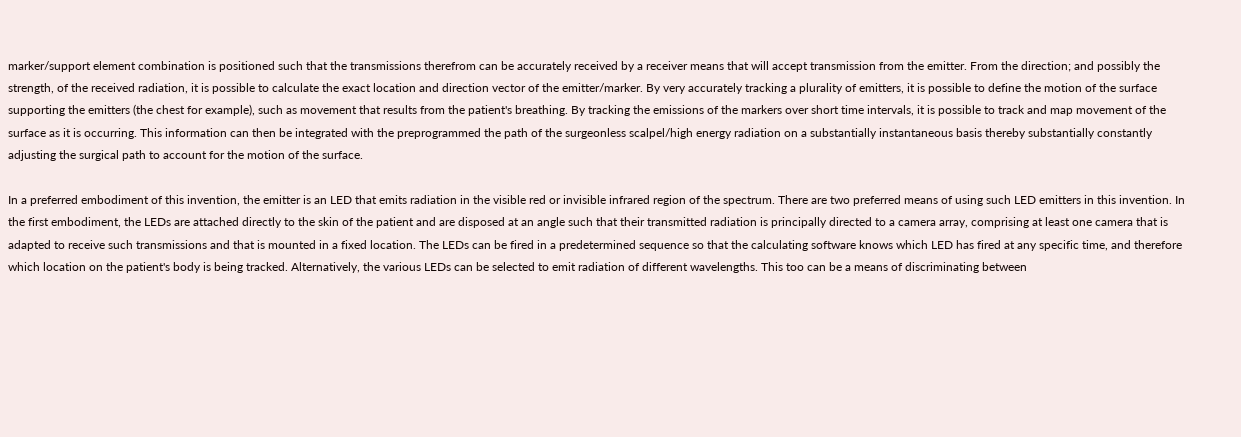marker/support element combination is positioned such that the transmissions therefrom can be accurately received by a receiver means that will accept transmission from the emitter. From the direction; and possibly the strength, of the received radiation, it is possible to calculate the exact location and direction vector of the emitter/marker. By very accurately tracking a plurality of emitters, it is possible to define the motion of the surface supporting the emitters (the chest for example), such as movement that results from the patient's breathing. By tracking the emissions of the markers over short time intervals, it is possible to track and map movement of the surface as it is occurring. This information can then be integrated with the preprogrammed the path of the surgeonless scalpel/high energy radiation on a substantially instantaneous basis thereby substantially constantly adjusting the surgical path to account for the motion of the surface.

In a preferred embodiment of this invention, the emitter is an LED that emits radiation in the visible red or invisible infrared region of the spectrum. There are two preferred means of using such LED emitters in this invention. In the first embodiment, the LEDs are attached directly to the skin of the patient and are disposed at an angle such that their transmitted radiation is principally directed to a camera array, comprising at least one camera that is adapted to receive such transmissions and that is mounted in a fixed location. The LEDs can be fired in a predetermined sequence so that the calculating software knows which LED has fired at any specific time, and therefore which location on the patient's body is being tracked. Alternatively, the various LEDs can be selected to emit radiation of different wavelengths. This too can be a means of discriminating between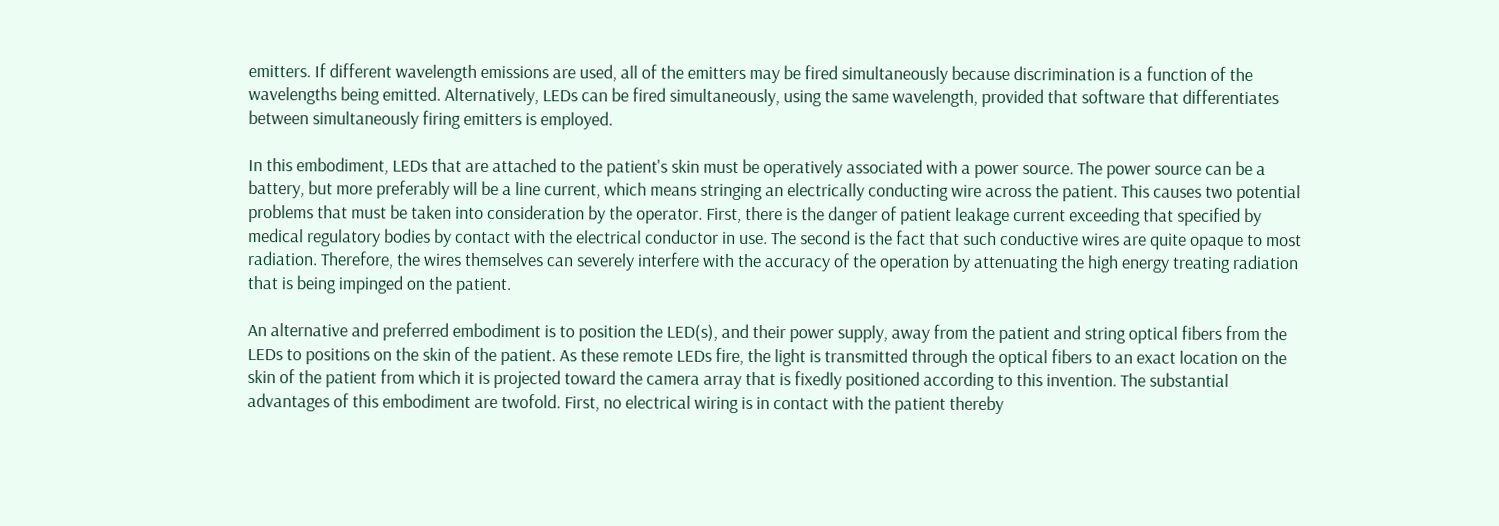emitters. If different wavelength emissions are used, all of the emitters may be fired simultaneously because discrimination is a function of the wavelengths being emitted. Alternatively, LEDs can be fired simultaneously, using the same wavelength, provided that software that differentiates between simultaneously firing emitters is employed.

In this embodiment, LEDs that are attached to the patient's skin must be operatively associated with a power source. The power source can be a battery, but more preferably will be a line current, which means stringing an electrically conducting wire across the patient. This causes two potential problems that must be taken into consideration by the operator. First, there is the danger of patient leakage current exceeding that specified by medical regulatory bodies by contact with the electrical conductor in use. The second is the fact that such conductive wires are quite opaque to most radiation. Therefore, the wires themselves can severely interfere with the accuracy of the operation by attenuating the high energy treating radiation that is being impinged on the patient.

An alternative and preferred embodiment is to position the LED(s), and their power supply, away from the patient and string optical fibers from the LEDs to positions on the skin of the patient. As these remote LEDs fire, the light is transmitted through the optical fibers to an exact location on the skin of the patient from which it is projected toward the camera array that is fixedly positioned according to this invention. The substantial advantages of this embodiment are twofold. First, no electrical wiring is in contact with the patient thereby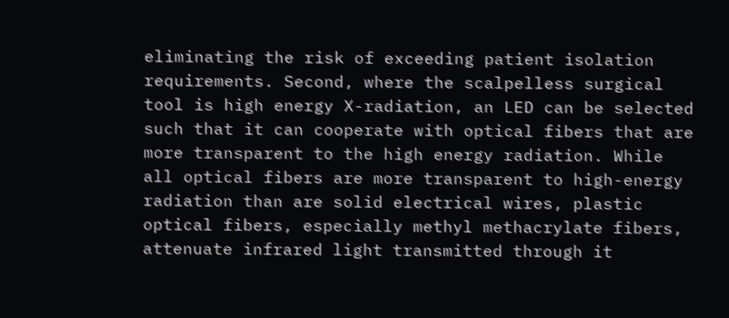eliminating the risk of exceeding patient isolation requirements. Second, where the scalpelless surgical tool is high energy X-radiation, an LED can be selected such that it can cooperate with optical fibers that are more transparent to the high energy radiation. While all optical fibers are more transparent to high-energy radiation than are solid electrical wires, plastic optical fibers, especially methyl methacrylate fibers, attenuate infrared light transmitted through it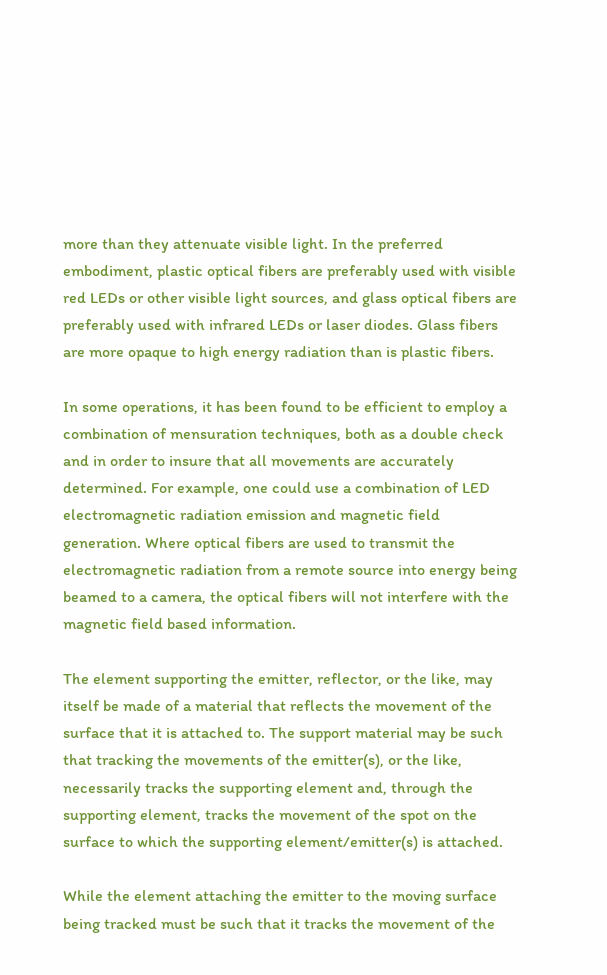more than they attenuate visible light. In the preferred embodiment, plastic optical fibers are preferably used with visible red LEDs or other visible light sources, and glass optical fibers are preferably used with infrared LEDs or laser diodes. Glass fibers are more opaque to high energy radiation than is plastic fibers.

In some operations, it has been found to be efficient to employ a combination of mensuration techniques, both as a double check and in order to insure that all movements are accurately determined. For example, one could use a combination of LED electromagnetic radiation emission and magnetic field generation. Where optical fibers are used to transmit the electromagnetic radiation from a remote source into energy being beamed to a camera, the optical fibers will not interfere with the magnetic field based information.

The element supporting the emitter, reflector, or the like, may itself be made of a material that reflects the movement of the surface that it is attached to. The support material may be such that tracking the movements of the emitter(s), or the like, necessarily tracks the supporting element and, through the supporting element, tracks the movement of the spot on the surface to which the supporting element/emitter(s) is attached.

While the element attaching the emitter to the moving surface being tracked must be such that it tracks the movement of the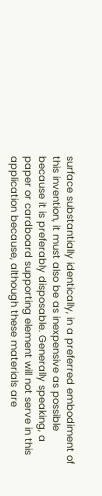surface substantially identically, in a preferred embodiment of this invention, it must also be as inexpensive as possible because it is preferably disposable. Generally speaking, a paper or cardboard supporting element will not serve in this application because, although these materials are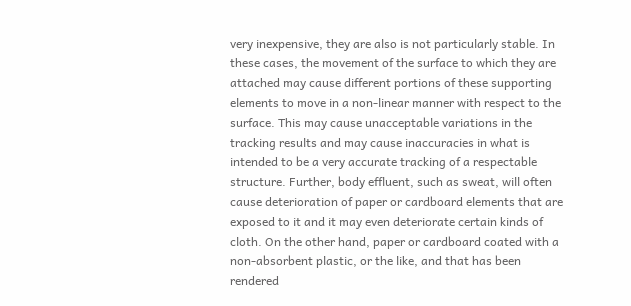very inexpensive, they are also is not particularly stable. In these cases, the movement of the surface to which they are attached may cause different portions of these supporting elements to move in a non-linear manner with respect to the surface. This may cause unacceptable variations in the tracking results and may cause inaccuracies in what is intended to be a very accurate tracking of a respectable structure. Further, body effluent, such as sweat, will often cause deterioration of paper or cardboard elements that are exposed to it and it may even deteriorate certain kinds of cloth. On the other hand, paper or cardboard coated with a non-absorbent plastic, or the like, and that has been rendered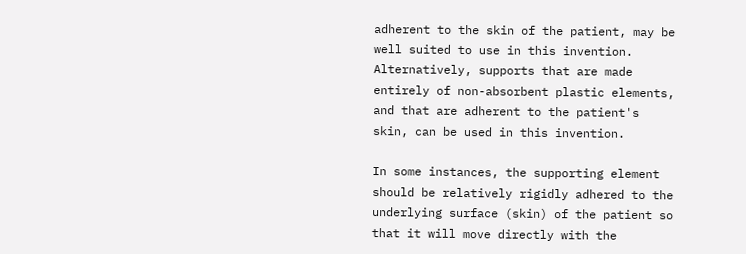adherent to the skin of the patient, may be well suited to use in this invention. Alternatively, supports that are made entirely of non-absorbent plastic elements, and that are adherent to the patient's skin, can be used in this invention.

In some instances, the supporting element should be relatively rigidly adhered to the underlying surface (skin) of the patient so that it will move directly with the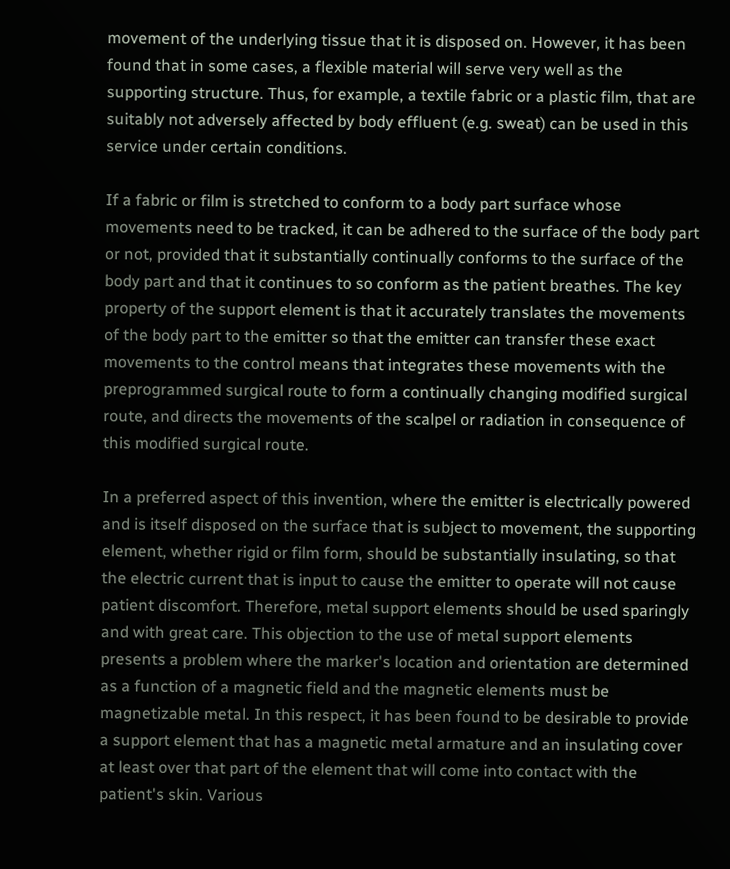movement of the underlying tissue that it is disposed on. However, it has been found that in some cases, a flexible material will serve very well as the supporting structure. Thus, for example, a textile fabric or a plastic film, that are suitably not adversely affected by body effluent (e.g. sweat) can be used in this service under certain conditions.

If a fabric or film is stretched to conform to a body part surface whose movements need to be tracked, it can be adhered to the surface of the body part or not, provided that it substantially continually conforms to the surface of the body part and that it continues to so conform as the patient breathes. The key property of the support element is that it accurately translates the movements of the body part to the emitter so that the emitter can transfer these exact movements to the control means that integrates these movements with the preprogrammed surgical route to form a continually changing modified surgical route, and directs the movements of the scalpel or radiation in consequence of this modified surgical route.

In a preferred aspect of this invention, where the emitter is electrically powered and is itself disposed on the surface that is subject to movement, the supporting element, whether rigid or film form, should be substantially insulating, so that the electric current that is input to cause the emitter to operate will not cause patient discomfort. Therefore, metal support elements should be used sparingly and with great care. This objection to the use of metal support elements presents a problem where the marker's location and orientation are determined as a function of a magnetic field and the magnetic elements must be magnetizable metal. In this respect, it has been found to be desirable to provide a support element that has a magnetic metal armature and an insulating cover at least over that part of the element that will come into contact with the patient's skin. Various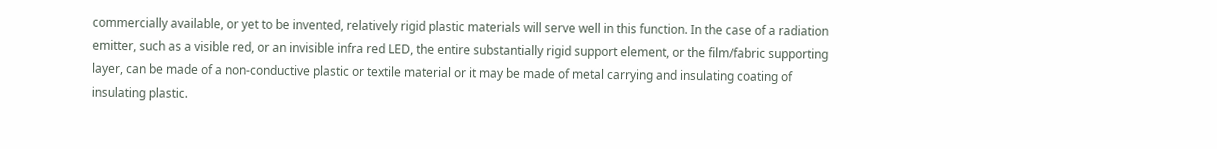commercially available, or yet to be invented, relatively rigid plastic materials will serve well in this function. In the case of a radiation emitter, such as a visible red, or an invisible infra red LED, the entire substantially rigid support element, or the film/fabric supporting layer, can be made of a non-conductive plastic or textile material or it may be made of metal carrying and insulating coating of insulating plastic.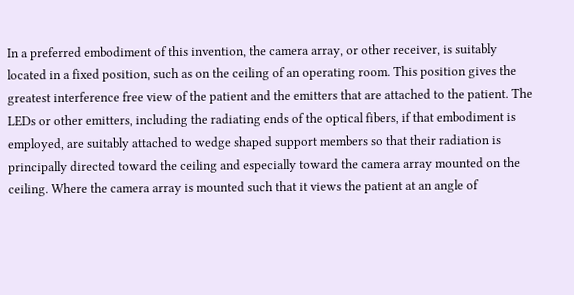In a preferred embodiment of this invention, the camera array, or other receiver, is suitably located in a fixed position, such as on the ceiling of an operating room. This position gives the greatest interference free view of the patient and the emitters that are attached to the patient. The LEDs or other emitters, including the radiating ends of the optical fibers, if that embodiment is employed, are suitably attached to wedge shaped support members so that their radiation is principally directed toward the ceiling and especially toward the camera array mounted on the ceiling. Where the camera array is mounted such that it views the patient at an angle of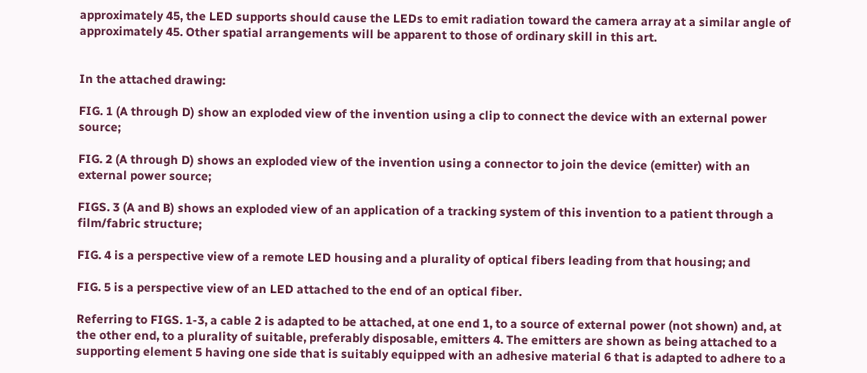approximately 45, the LED supports should cause the LEDs to emit radiation toward the camera array at a similar angle of approximately 45. Other spatial arrangements will be apparent to those of ordinary skill in this art.


In the attached drawing:

FIG. 1 (A through D) show an exploded view of the invention using a clip to connect the device with an external power source;

FIG. 2 (A through D) shows an exploded view of the invention using a connector to join the device (emitter) with an external power source;

FIGS. 3 (A and B) shows an exploded view of an application of a tracking system of this invention to a patient through a film/fabric structure;

FIG. 4 is a perspective view of a remote LED housing and a plurality of optical fibers leading from that housing; and

FIG. 5 is a perspective view of an LED attached to the end of an optical fiber.

Referring to FIGS. 1-3, a cable 2 is adapted to be attached, at one end 1, to a source of external power (not shown) and, at the other end, to a plurality of suitable, preferably disposable, emitters 4. The emitters are shown as being attached to a supporting element 5 having one side that is suitably equipped with an adhesive material 6 that is adapted to adhere to a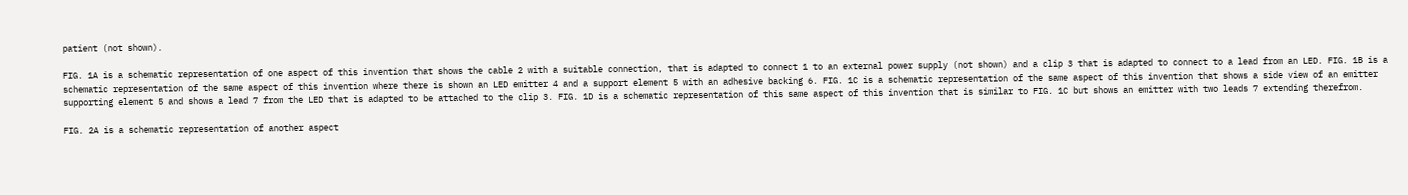patient (not shown).

FIG. 1A is a schematic representation of one aspect of this invention that shows the cable 2 with a suitable connection, that is adapted to connect 1 to an external power supply (not shown) and a clip 3 that is adapted to connect to a lead from an LED. FIG. 1B is a schematic representation of the same aspect of this invention where there is shown an LED emitter 4 and a support element 5 with an adhesive backing 6. FIG. 1C is a schematic representation of the same aspect of this invention that shows a side view of an emitter supporting element 5 and shows a lead 7 from the LED that is adapted to be attached to the clip 3. FIG. 1D is a schematic representation of this same aspect of this invention that is similar to FIG. 1C but shows an emitter with two leads 7 extending therefrom.

FIG. 2A is a schematic representation of another aspect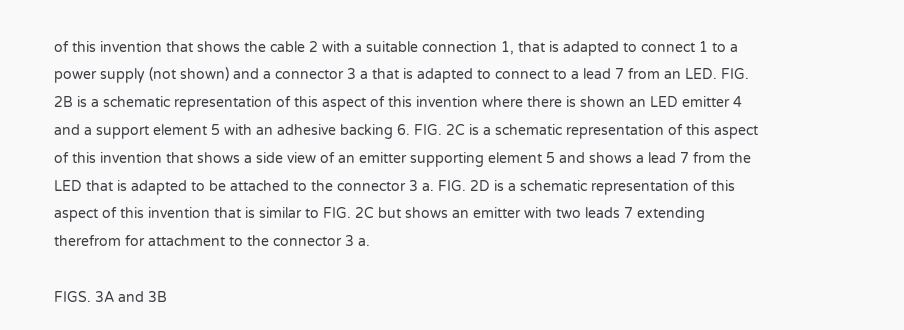of this invention that shows the cable 2 with a suitable connection 1, that is adapted to connect 1 to a power supply (not shown) and a connector 3 a that is adapted to connect to a lead 7 from an LED. FIG. 2B is a schematic representation of this aspect of this invention where there is shown an LED emitter 4 and a support element 5 with an adhesive backing 6. FIG. 2C is a schematic representation of this aspect of this invention that shows a side view of an emitter supporting element 5 and shows a lead 7 from the LED that is adapted to be attached to the connector 3 a. FIG. 2D is a schematic representation of this aspect of this invention that is similar to FIG. 2C but shows an emitter with two leads 7 extending therefrom for attachment to the connector 3 a.

FIGS. 3A and 3B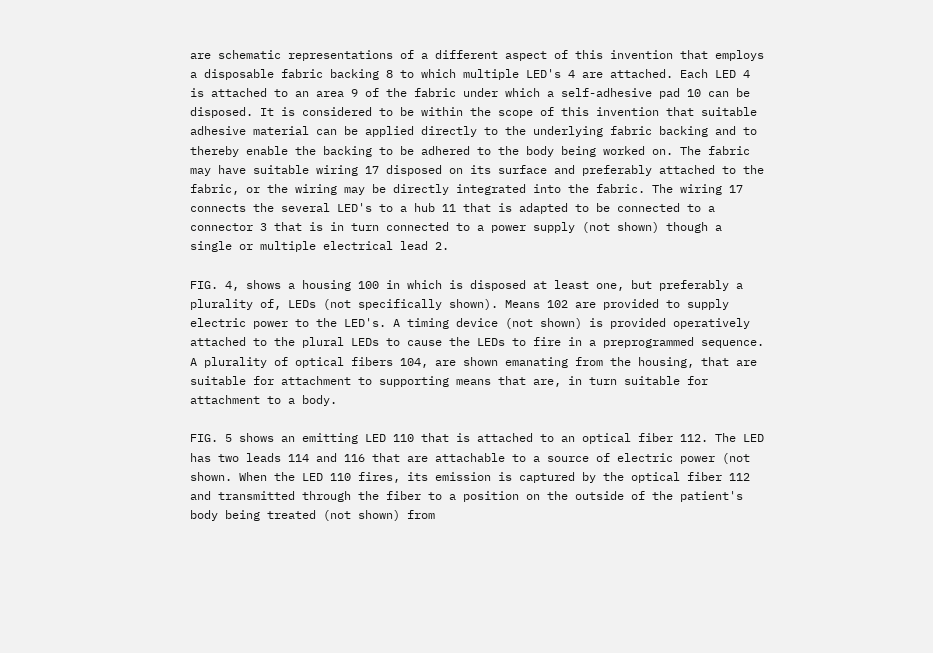are schematic representations of a different aspect of this invention that employs a disposable fabric backing 8 to which multiple LED's 4 are attached. Each LED 4 is attached to an area 9 of the fabric under which a self-adhesive pad 10 can be disposed. It is considered to be within the scope of this invention that suitable adhesive material can be applied directly to the underlying fabric backing and to thereby enable the backing to be adhered to the body being worked on. The fabric may have suitable wiring 17 disposed on its surface and preferably attached to the fabric, or the wiring may be directly integrated into the fabric. The wiring 17 connects the several LED's to a hub 11 that is adapted to be connected to a connector 3 that is in turn connected to a power supply (not shown) though a single or multiple electrical lead 2.

FIG. 4, shows a housing 100 in which is disposed at least one, but preferably a plurality of, LEDs (not specifically shown). Means 102 are provided to supply electric power to the LED's. A timing device (not shown) is provided operatively attached to the plural LEDs to cause the LEDs to fire in a preprogrammed sequence. A plurality of optical fibers 104, are shown emanating from the housing, that are suitable for attachment to supporting means that are, in turn suitable for attachment to a body.

FIG. 5 shows an emitting LED 110 that is attached to an optical fiber 112. The LED has two leads 114 and 116 that are attachable to a source of electric power (not shown. When the LED 110 fires, its emission is captured by the optical fiber 112 and transmitted through the fiber to a position on the outside of the patient's body being treated (not shown) from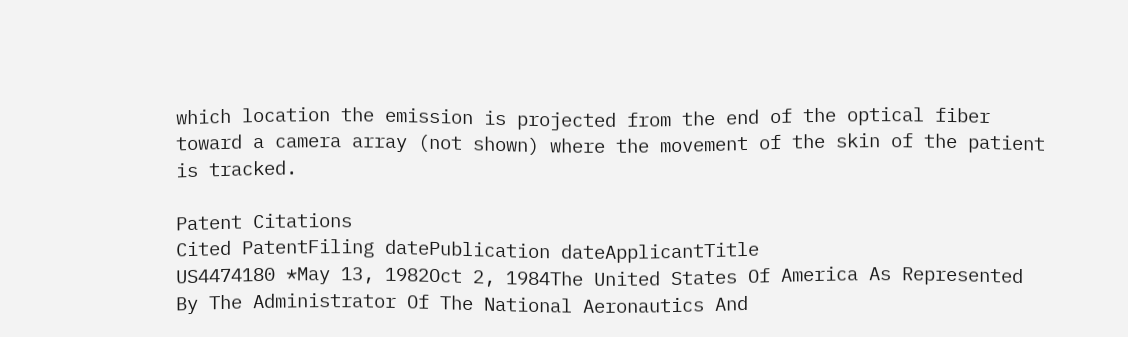which location the emission is projected from the end of the optical fiber toward a camera array (not shown) where the movement of the skin of the patient is tracked.

Patent Citations
Cited PatentFiling datePublication dateApplicantTitle
US4474180 *May 13, 1982Oct 2, 1984The United States Of America As Represented By The Administrator Of The National Aeronautics And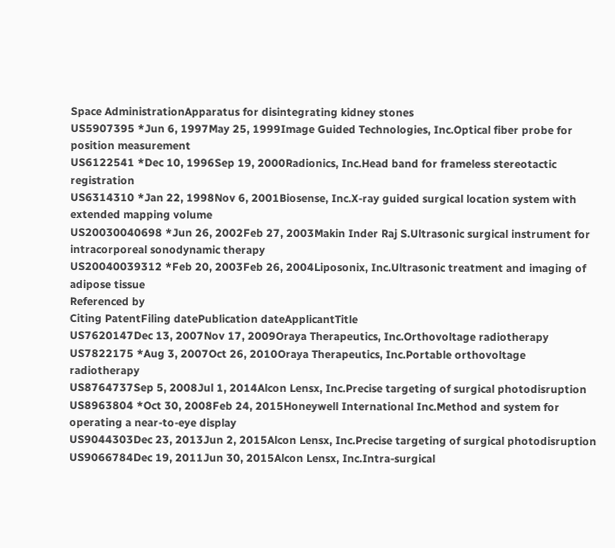Space AdministrationApparatus for disintegrating kidney stones
US5907395 *Jun 6, 1997May 25, 1999Image Guided Technologies, Inc.Optical fiber probe for position measurement
US6122541 *Dec 10, 1996Sep 19, 2000Radionics, Inc.Head band for frameless stereotactic registration
US6314310 *Jan 22, 1998Nov 6, 2001Biosense, Inc.X-ray guided surgical location system with extended mapping volume
US20030040698 *Jun 26, 2002Feb 27, 2003Makin Inder Raj S.Ultrasonic surgical instrument for intracorporeal sonodynamic therapy
US20040039312 *Feb 20, 2003Feb 26, 2004Liposonix, Inc.Ultrasonic treatment and imaging of adipose tissue
Referenced by
Citing PatentFiling datePublication dateApplicantTitle
US7620147Dec 13, 2007Nov 17, 2009Oraya Therapeutics, Inc.Orthovoltage radiotherapy
US7822175 *Aug 3, 2007Oct 26, 2010Oraya Therapeutics, Inc.Portable orthovoltage radiotherapy
US8764737Sep 5, 2008Jul 1, 2014Alcon Lensx, Inc.Precise targeting of surgical photodisruption
US8963804 *Oct 30, 2008Feb 24, 2015Honeywell International Inc.Method and system for operating a near-to-eye display
US9044303Dec 23, 2013Jun 2, 2015Alcon Lensx, Inc.Precise targeting of surgical photodisruption
US9066784Dec 19, 2011Jun 30, 2015Alcon Lensx, Inc.Intra-surgical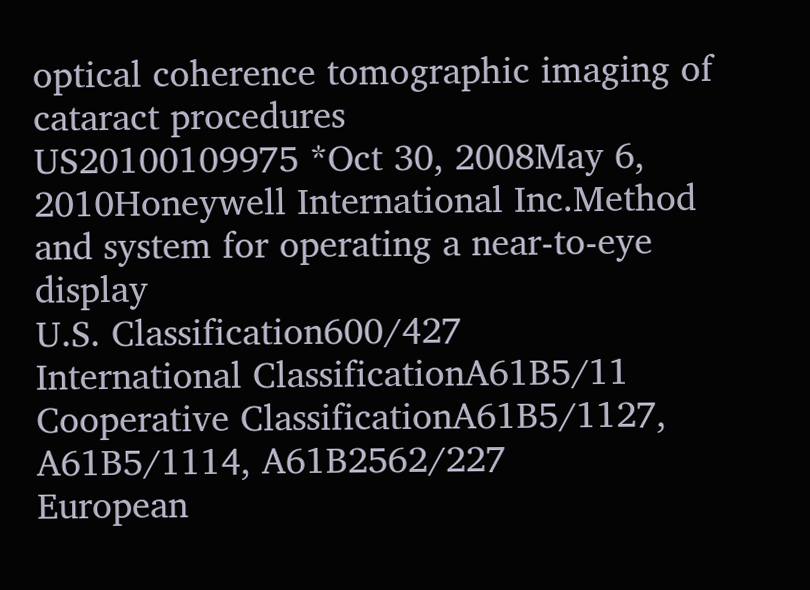optical coherence tomographic imaging of cataract procedures
US20100109975 *Oct 30, 2008May 6, 2010Honeywell International Inc.Method and system for operating a near-to-eye display
U.S. Classification600/427
International ClassificationA61B5/11
Cooperative ClassificationA61B5/1127, A61B5/1114, A61B2562/227
European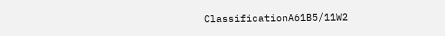ClassificationA61B5/11W2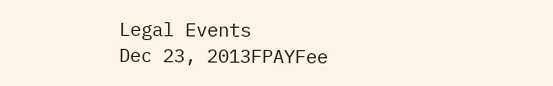Legal Events
Dec 23, 2013FPAYFee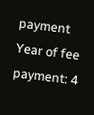payment
Year of fee payment: 4